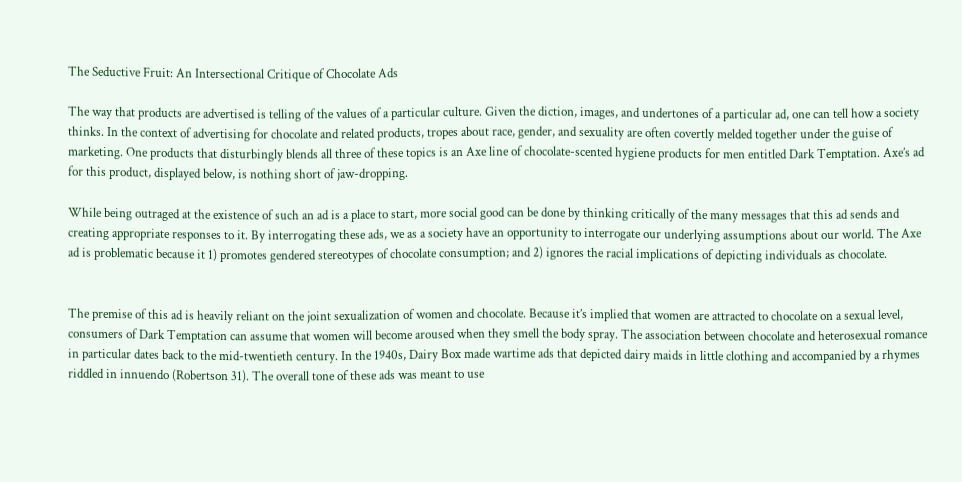The Seductive Fruit: An Intersectional Critique of Chocolate Ads

The way that products are advertised is telling of the values of a particular culture. Given the diction, images, and undertones of a particular ad, one can tell how a society thinks. In the context of advertising for chocolate and related products, tropes about race, gender, and sexuality are often covertly melded together under the guise of marketing. One products that disturbingly blends all three of these topics is an Axe line of chocolate-scented hygiene products for men entitled Dark Temptation. Axe’s ad for this product, displayed below, is nothing short of jaw-dropping.

While being outraged at the existence of such an ad is a place to start, more social good can be done by thinking critically of the many messages that this ad sends and creating appropriate responses to it. By interrogating these ads, we as a society have an opportunity to interrogate our underlying assumptions about our world. The Axe ad is problematic because it 1) promotes gendered stereotypes of chocolate consumption; and 2) ignores the racial implications of depicting individuals as chocolate.


The premise of this ad is heavily reliant on the joint sexualization of women and chocolate. Because it’s implied that women are attracted to chocolate on a sexual level, consumers of Dark Temptation can assume that women will become aroused when they smell the body spray. The association between chocolate and heterosexual romance in particular dates back to the mid-twentieth century. In the 1940s, Dairy Box made wartime ads that depicted dairy maids in little clothing and accompanied by a rhymes riddled in innuendo (Robertson 31). The overall tone of these ads was meant to use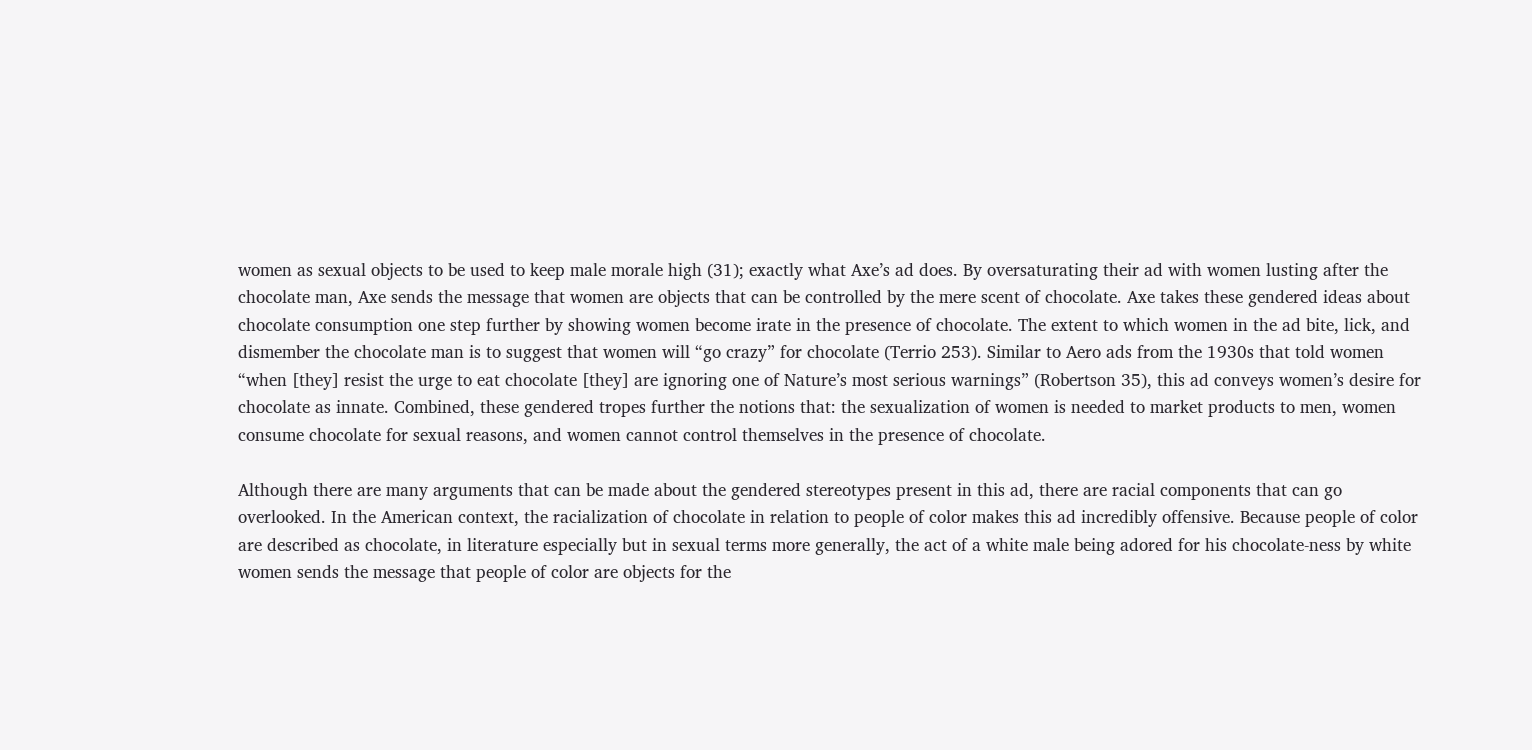women as sexual objects to be used to keep male morale high (31); exactly what Axe’s ad does. By oversaturating their ad with women lusting after the chocolate man, Axe sends the message that women are objects that can be controlled by the mere scent of chocolate. Axe takes these gendered ideas about chocolate consumption one step further by showing women become irate in the presence of chocolate. The extent to which women in the ad bite, lick, and dismember the chocolate man is to suggest that women will “go crazy” for chocolate (Terrio 253). Similar to Aero ads from the 1930s that told women “when [they] resist the urge to eat chocolate [they] are ignoring one of Nature’s most serious warnings” (Robertson 35), this ad conveys women’s desire for chocolate as innate. Combined, these gendered tropes further the notions that: the sexualization of women is needed to market products to men, women consume chocolate for sexual reasons, and women cannot control themselves in the presence of chocolate.

Although there are many arguments that can be made about the gendered stereotypes present in this ad, there are racial components that can go overlooked. In the American context, the racialization of chocolate in relation to people of color makes this ad incredibly offensive. Because people of color are described as chocolate, in literature especially but in sexual terms more generally, the act of a white male being adored for his chocolate-ness by white women sends the message that people of color are objects for the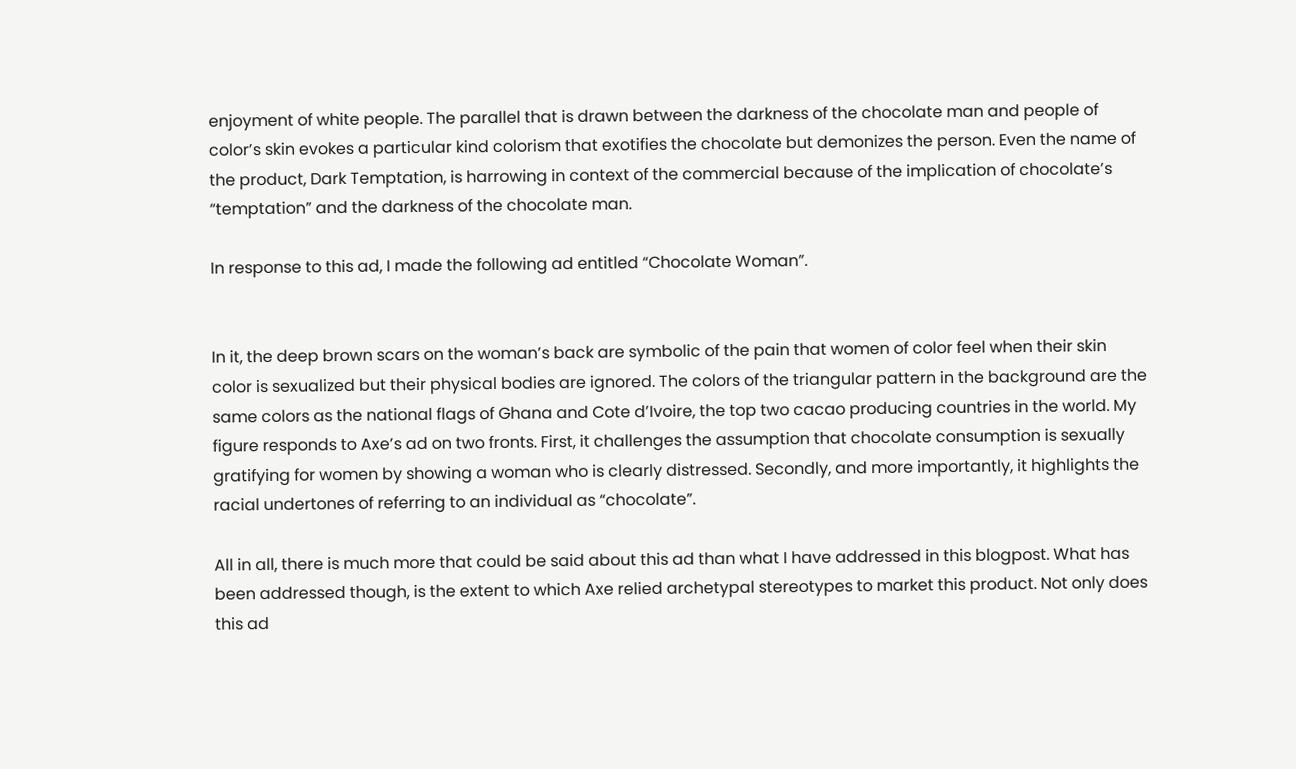enjoyment of white people. The parallel that is drawn between the darkness of the chocolate man and people of color’s skin evokes a particular kind colorism that exotifies the chocolate but demonizes the person. Even the name of the product, Dark Temptation, is harrowing in context of the commercial because of the implication of chocolate’s “temptation” and the darkness of the chocolate man.

In response to this ad, I made the following ad entitled “Chocolate Woman”.


In it, the deep brown scars on the woman’s back are symbolic of the pain that women of color feel when their skin color is sexualized but their physical bodies are ignored. The colors of the triangular pattern in the background are the same colors as the national flags of Ghana and Cote d’Ivoire, the top two cacao producing countries in the world. My figure responds to Axe’s ad on two fronts. First, it challenges the assumption that chocolate consumption is sexually gratifying for women by showing a woman who is clearly distressed. Secondly, and more importantly, it highlights the racial undertones of referring to an individual as “chocolate”.

All in all, there is much more that could be said about this ad than what I have addressed in this blogpost. What has been addressed though, is the extent to which Axe relied archetypal stereotypes to market this product. Not only does this ad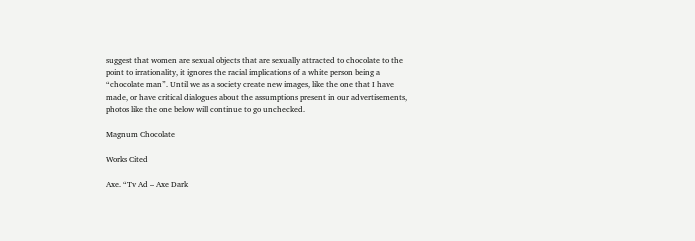suggest that women are sexual objects that are sexually attracted to chocolate to the point to irrationality, it ignores the racial implications of a white person being a “chocolate man”. Until we as a society create new images, like the one that I have made, or have critical dialogues about the assumptions present in our advertisements, photos like the one below will continue to go unchecked.

Magnum Chocolate

Works Cited

Axe. “Tv Ad – Axe Dark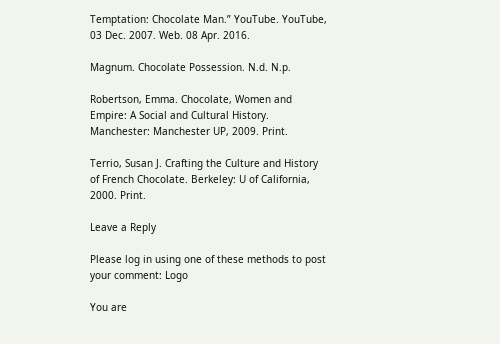Temptation: Chocolate Man.” YouTube. YouTube, 03 Dec. 2007. Web. 08 Apr. 2016.

Magnum. Chocolate Possession. N.d. N.p.

Robertson, Emma. Chocolate, Women and Empire: A Social and Cultural History. Manchester: Manchester UP, 2009. Print.

Terrio, Susan J. Crafting the Culture and History of French Chocolate. Berkeley: U of California, 2000. Print.

Leave a Reply

Please log in using one of these methods to post your comment: Logo

You are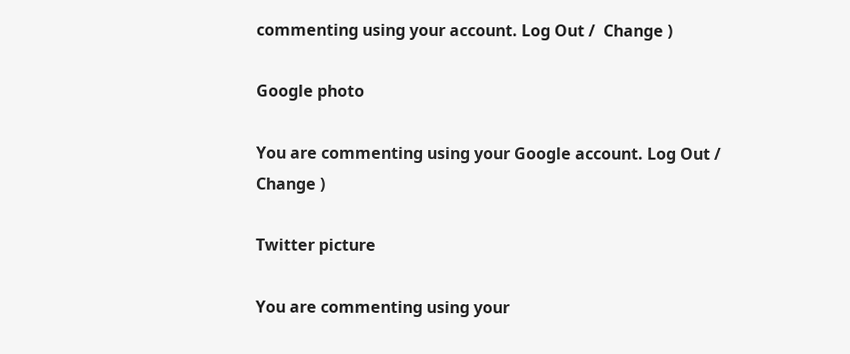commenting using your account. Log Out /  Change )

Google photo

You are commenting using your Google account. Log Out /  Change )

Twitter picture

You are commenting using your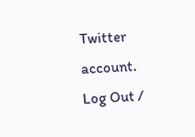Twitter account. Log Out /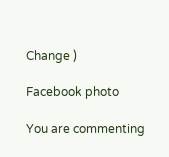Change )

Facebook photo

You are commenting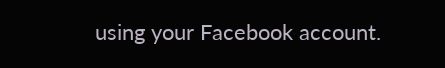using your Facebook account.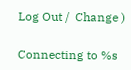Log Out /  Change )

Connecting to %s